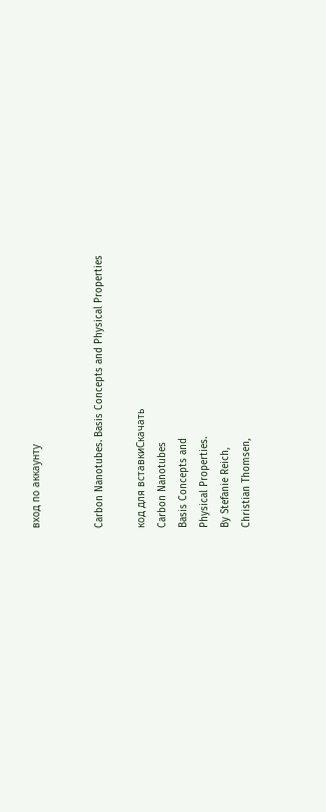вход по аккаунту


Carbon Nanotubes. Basis Concepts and Physical Properties

код для вставкиСкачать
Carbon Nanotubes
Basis Concepts and
Physical Properties.
By Stefanie Reich,
Christian Thomsen,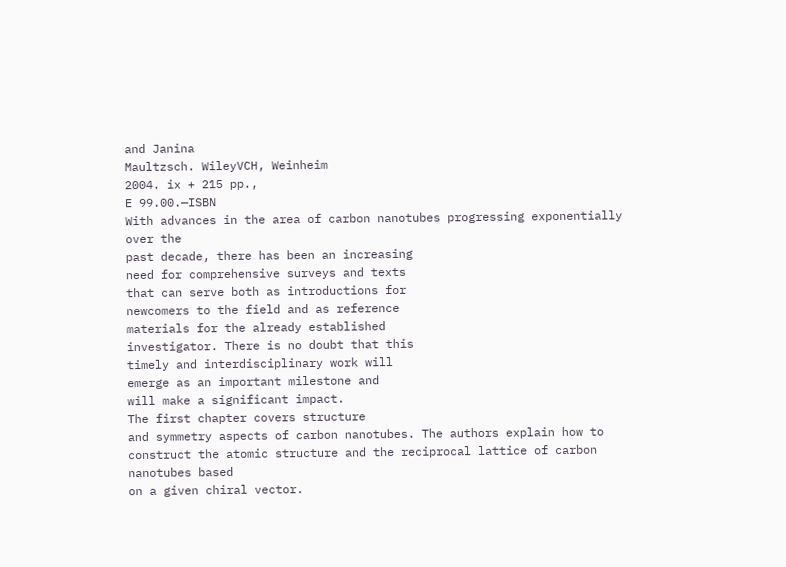and Janina
Maultzsch. WileyVCH, Weinheim
2004. ix + 215 pp.,
E 99.00.—ISBN
With advances in the area of carbon nanotubes progressing exponentially over the
past decade, there has been an increasing
need for comprehensive surveys and texts
that can serve both as introductions for
newcomers to the field and as reference
materials for the already established
investigator. There is no doubt that this
timely and interdisciplinary work will
emerge as an important milestone and
will make a significant impact.
The first chapter covers structure
and symmetry aspects of carbon nanotubes. The authors explain how to construct the atomic structure and the reciprocal lattice of carbon nanotubes based
on a given chiral vector.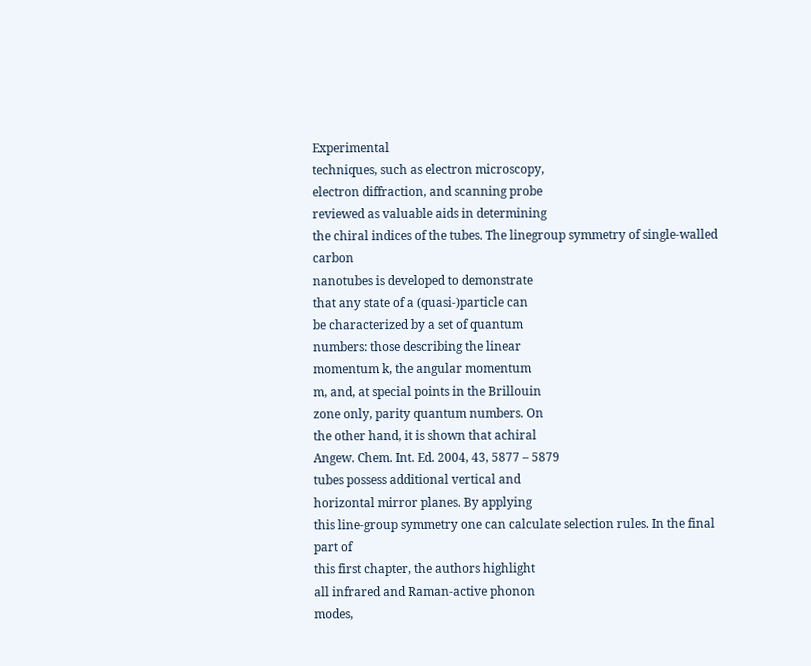Experimental
techniques, such as electron microscopy,
electron diffraction, and scanning probe
reviewed as valuable aids in determining
the chiral indices of the tubes. The linegroup symmetry of single-walled carbon
nanotubes is developed to demonstrate
that any state of a (quasi-)particle can
be characterized by a set of quantum
numbers: those describing the linear
momentum k, the angular momentum
m, and, at special points in the Brillouin
zone only, parity quantum numbers. On
the other hand, it is shown that achiral
Angew. Chem. Int. Ed. 2004, 43, 5877 – 5879
tubes possess additional vertical and
horizontal mirror planes. By applying
this line-group symmetry one can calculate selection rules. In the final part of
this first chapter, the authors highlight
all infrared and Raman-active phonon
modes,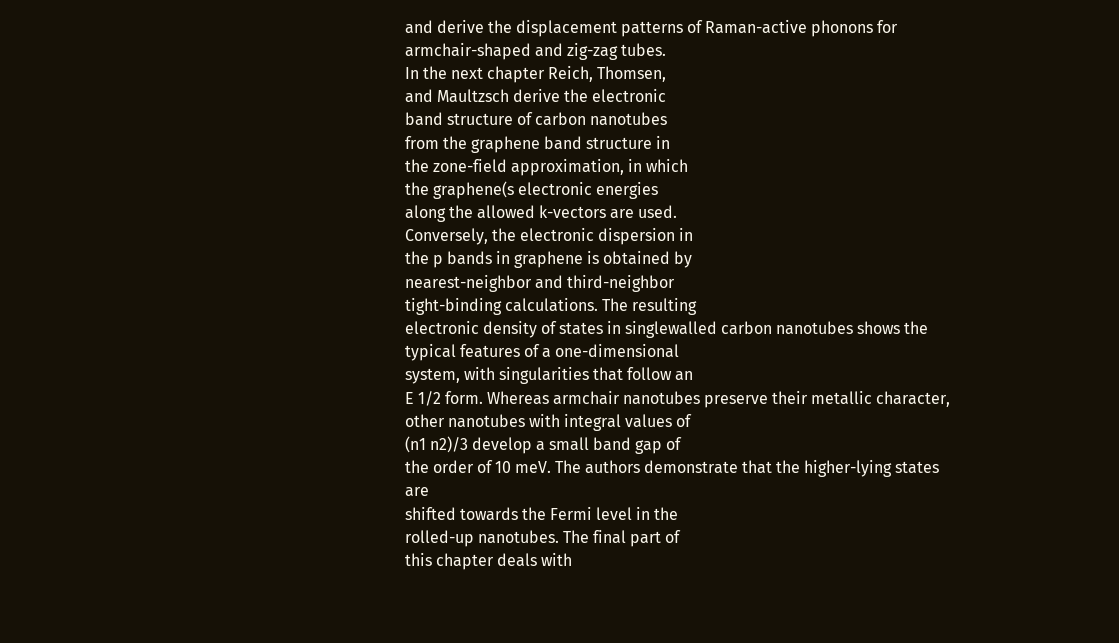and derive the displacement patterns of Raman-active phonons for armchair-shaped and zig-zag tubes.
In the next chapter Reich, Thomsen,
and Maultzsch derive the electronic
band structure of carbon nanotubes
from the graphene band structure in
the zone-field approximation, in which
the graphene(s electronic energies
along the allowed k-vectors are used.
Conversely, the electronic dispersion in
the p bands in graphene is obtained by
nearest-neighbor and third-neighbor
tight-binding calculations. The resulting
electronic density of states in singlewalled carbon nanotubes shows the typical features of a one-dimensional
system, with singularities that follow an
E 1/2 form. Whereas armchair nanotubes preserve their metallic character,
other nanotubes with integral values of
(n1 n2)/3 develop a small band gap of
the order of 10 meV. The authors demonstrate that the higher-lying states are
shifted towards the Fermi level in the
rolled-up nanotubes. The final part of
this chapter deals with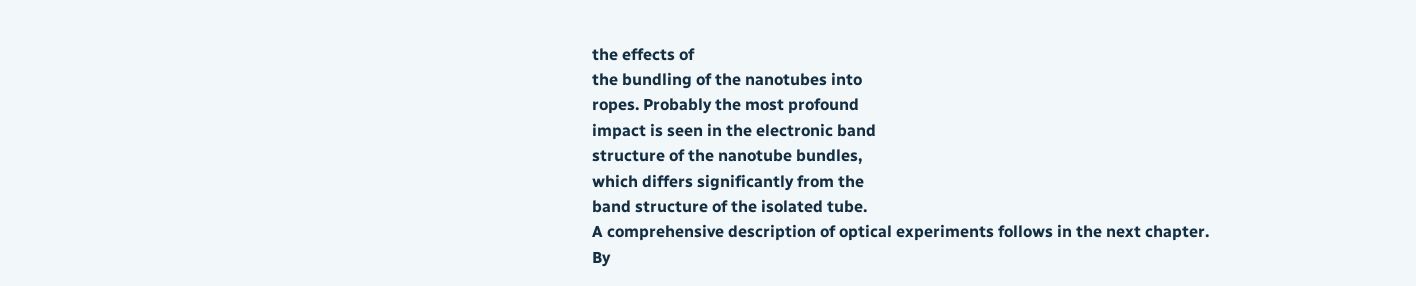the effects of
the bundling of the nanotubes into
ropes. Probably the most profound
impact is seen in the electronic band
structure of the nanotube bundles,
which differs significantly from the
band structure of the isolated tube.
A comprehensive description of optical experiments follows in the next chapter. By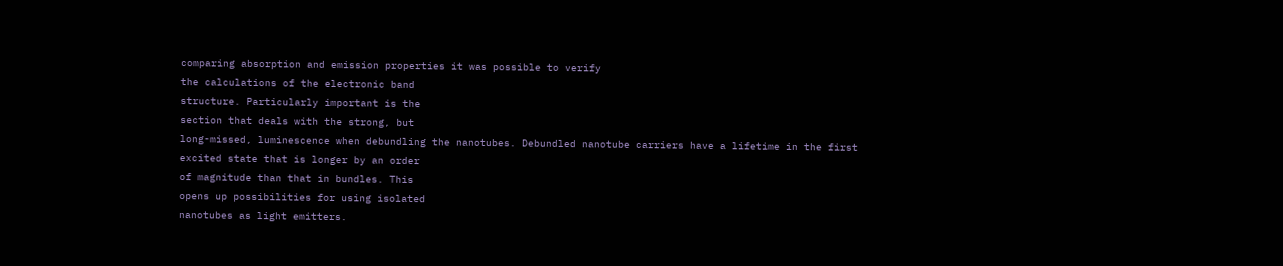comparing absorption and emission properties it was possible to verify
the calculations of the electronic band
structure. Particularly important is the
section that deals with the strong, but
long-missed, luminescence when debundling the nanotubes. Debundled nanotube carriers have a lifetime in the first
excited state that is longer by an order
of magnitude than that in bundles. This
opens up possibilities for using isolated
nanotubes as light emitters.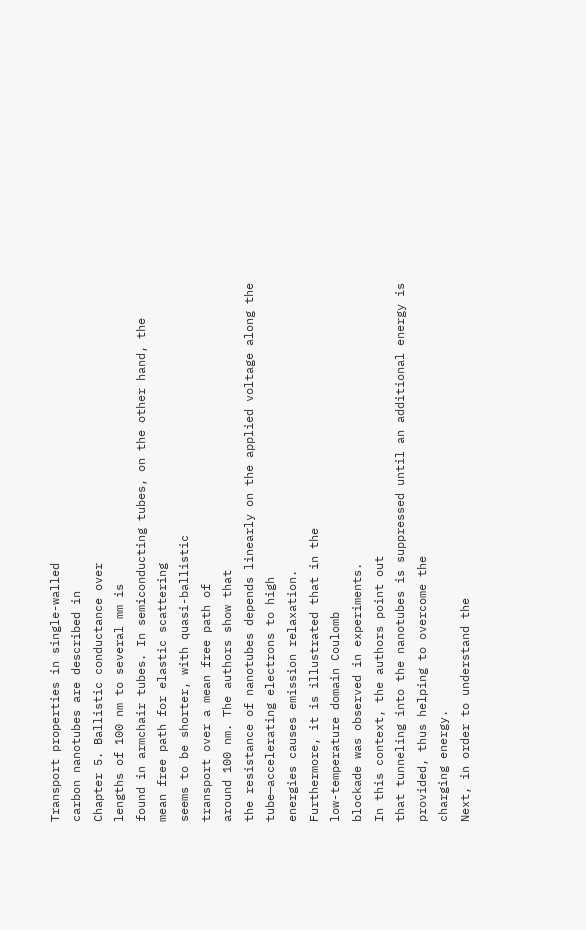Transport properties in single-walled
carbon nanotubes are described in
Chapter 5. Ballistic conductance over
lengths of 100 nm to several mm is
found in armchair tubes. In semiconducting tubes, on the other hand, the
mean free path for elastic scattering
seems to be shorter, with quasi-ballistic
transport over a mean free path of
around 100 nm. The authors show that
the resistance of nanotubes depends linearly on the applied voltage along the
tube—accelerating electrons to high
energies causes emission relaxation.
Furthermore, it is illustrated that in the
low-temperature domain Coulomb
blockade was observed in experiments.
In this context, the authors point out
that tunneling into the nanotubes is suppressed until an additional energy is provided, thus helping to overcome the
charging energy.
Next, in order to understand the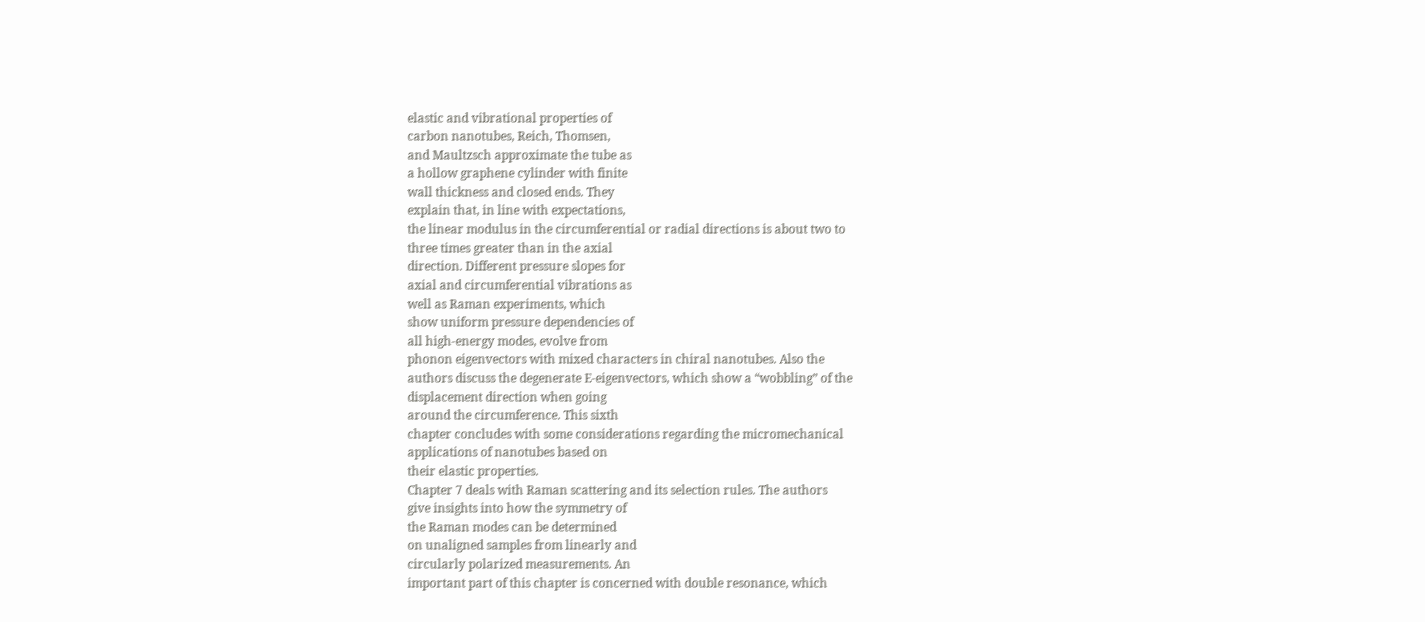elastic and vibrational properties of
carbon nanotubes, Reich, Thomsen,
and Maultzsch approximate the tube as
a hollow graphene cylinder with finite
wall thickness and closed ends. They
explain that, in line with expectations,
the linear modulus in the circumferential or radial directions is about two to
three times greater than in the axial
direction. Different pressure slopes for
axial and circumferential vibrations as
well as Raman experiments, which
show uniform pressure dependencies of
all high-energy modes, evolve from
phonon eigenvectors with mixed characters in chiral nanotubes. Also the
authors discuss the degenerate E-eigenvectors, which show a “wobbling” of the
displacement direction when going
around the circumference. This sixth
chapter concludes with some considerations regarding the micromechanical
applications of nanotubes based on
their elastic properties.
Chapter 7 deals with Raman scattering and its selection rules. The authors
give insights into how the symmetry of
the Raman modes can be determined
on unaligned samples from linearly and
circularly polarized measurements. An
important part of this chapter is concerned with double resonance, which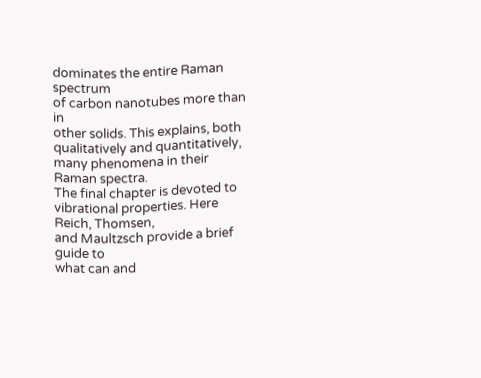dominates the entire Raman spectrum
of carbon nanotubes more than in
other solids. This explains, both qualitatively and quantitatively, many phenomena in their Raman spectra.
The final chapter is devoted to vibrational properties. Here Reich, Thomsen,
and Maultzsch provide a brief guide to
what can and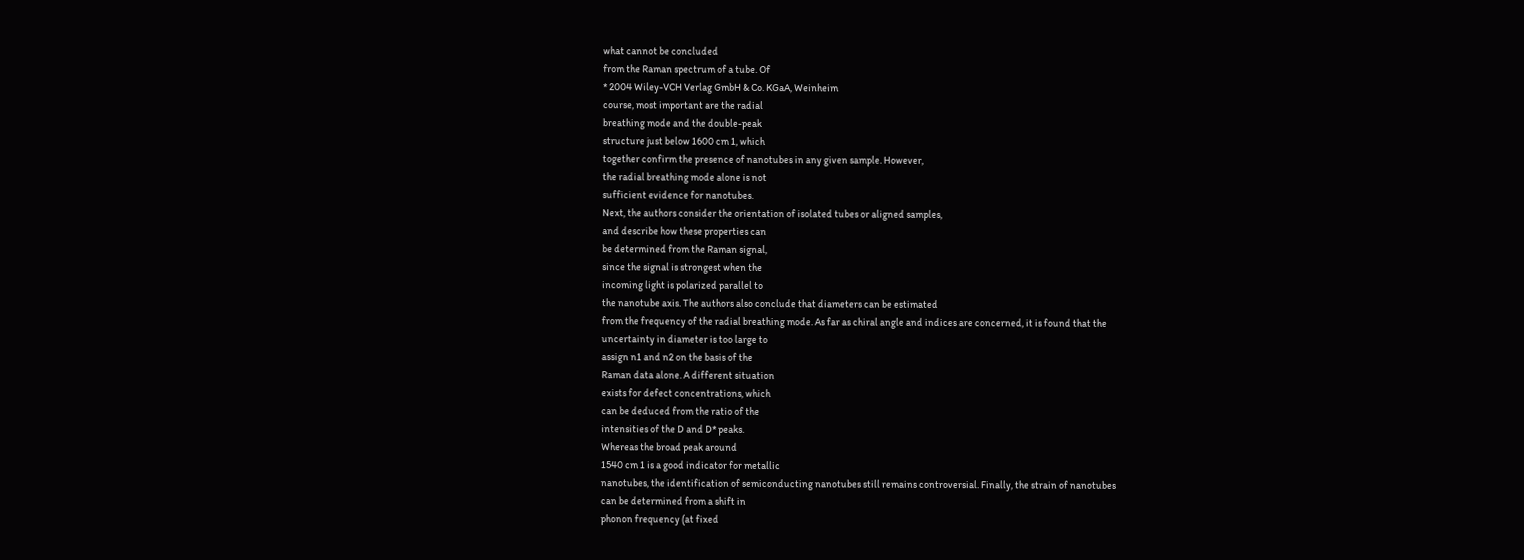what cannot be concluded
from the Raman spectrum of a tube. Of
* 2004 Wiley-VCH Verlag GmbH & Co. KGaA, Weinheim
course, most important are the radial
breathing mode and the double-peak
structure just below 1600 cm 1, which
together confirm the presence of nanotubes in any given sample. However,
the radial breathing mode alone is not
sufficient evidence for nanotubes.
Next, the authors consider the orientation of isolated tubes or aligned samples,
and describe how these properties can
be determined from the Raman signal,
since the signal is strongest when the
incoming light is polarized parallel to
the nanotube axis. The authors also conclude that diameters can be estimated
from the frequency of the radial breathing mode. As far as chiral angle and indices are concerned, it is found that the
uncertainty in diameter is too large to
assign n1 and n2 on the basis of the
Raman data alone. A different situation
exists for defect concentrations, which
can be deduced from the ratio of the
intensities of the D and D* peaks.
Whereas the broad peak around
1540 cm 1 is a good indicator for metallic
nanotubes, the identification of semiconducting nanotubes still remains controversial. Finally, the strain of nanotubes
can be determined from a shift in
phonon frequency (at fixed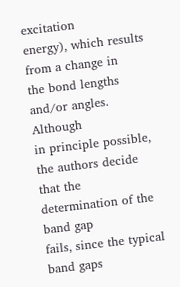excitation
energy), which results from a change in
the bond lengths and/or angles. Although
in principle possible, the authors decide
that the determination of the band gap
fails, since the typical band gaps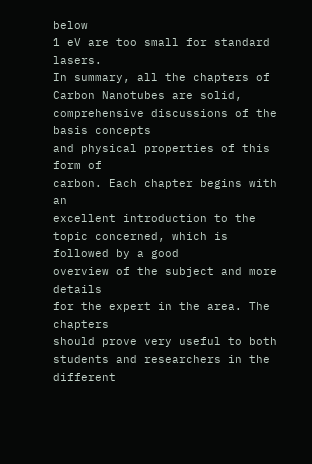below
1 eV are too small for standard lasers.
In summary, all the chapters of
Carbon Nanotubes are solid, comprehensive discussions of the basis concepts
and physical properties of this form of
carbon. Each chapter begins with an
excellent introduction to the topic concerned, which is followed by a good
overview of the subject and more details
for the expert in the area. The chapters
should prove very useful to both students and researchers in the different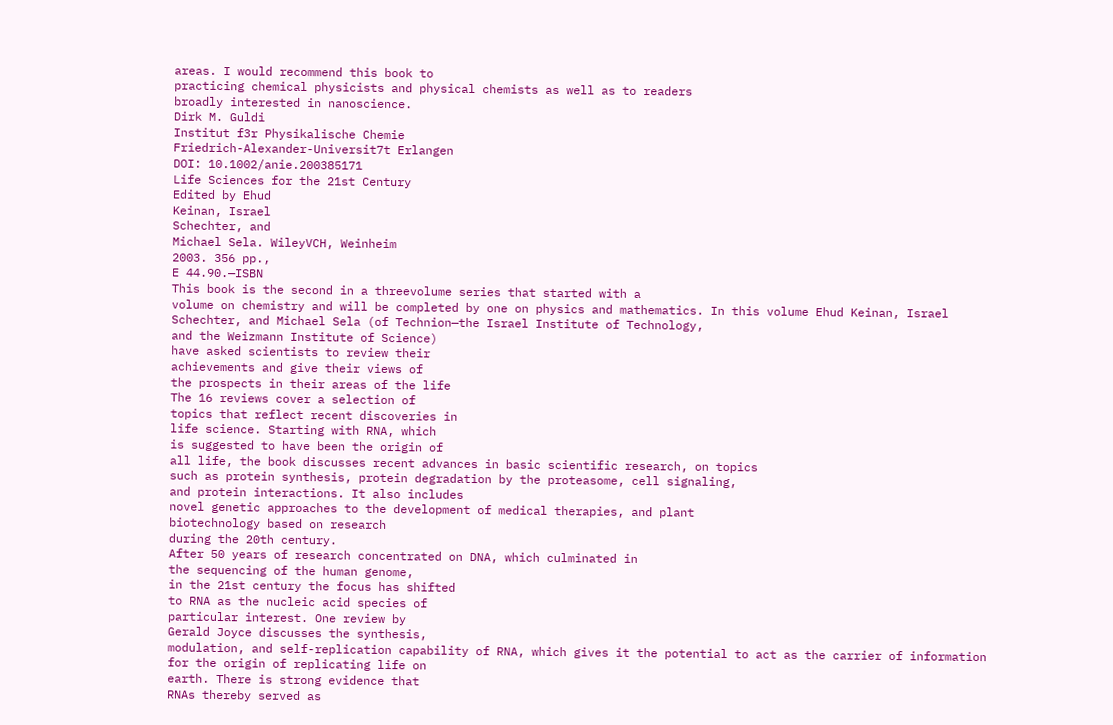areas. I would recommend this book to
practicing chemical physicists and physical chemists as well as to readers
broadly interested in nanoscience.
Dirk M. Guldi
Institut f3r Physikalische Chemie
Friedrich-Alexander-Universit7t Erlangen
DOI: 10.1002/anie.200385171
Life Sciences for the 21st Century
Edited by Ehud
Keinan, Israel
Schechter, and
Michael Sela. WileyVCH, Weinheim
2003. 356 pp.,
E 44.90.—ISBN
This book is the second in a threevolume series that started with a
volume on chemistry and will be completed by one on physics and mathematics. In this volume Ehud Keinan, Israel
Schechter, and Michael Sela (of Technion—the Israel Institute of Technology,
and the Weizmann Institute of Science)
have asked scientists to review their
achievements and give their views of
the prospects in their areas of the life
The 16 reviews cover a selection of
topics that reflect recent discoveries in
life science. Starting with RNA, which
is suggested to have been the origin of
all life, the book discusses recent advances in basic scientific research, on topics
such as protein synthesis, protein degradation by the proteasome, cell signaling,
and protein interactions. It also includes
novel genetic approaches to the development of medical therapies, and plant
biotechnology based on research
during the 20th century.
After 50 years of research concentrated on DNA, which culminated in
the sequencing of the human genome,
in the 21st century the focus has shifted
to RNA as the nucleic acid species of
particular interest. One review by
Gerald Joyce discusses the synthesis,
modulation, and self-replication capability of RNA, which gives it the potential to act as the carrier of information
for the origin of replicating life on
earth. There is strong evidence that
RNAs thereby served as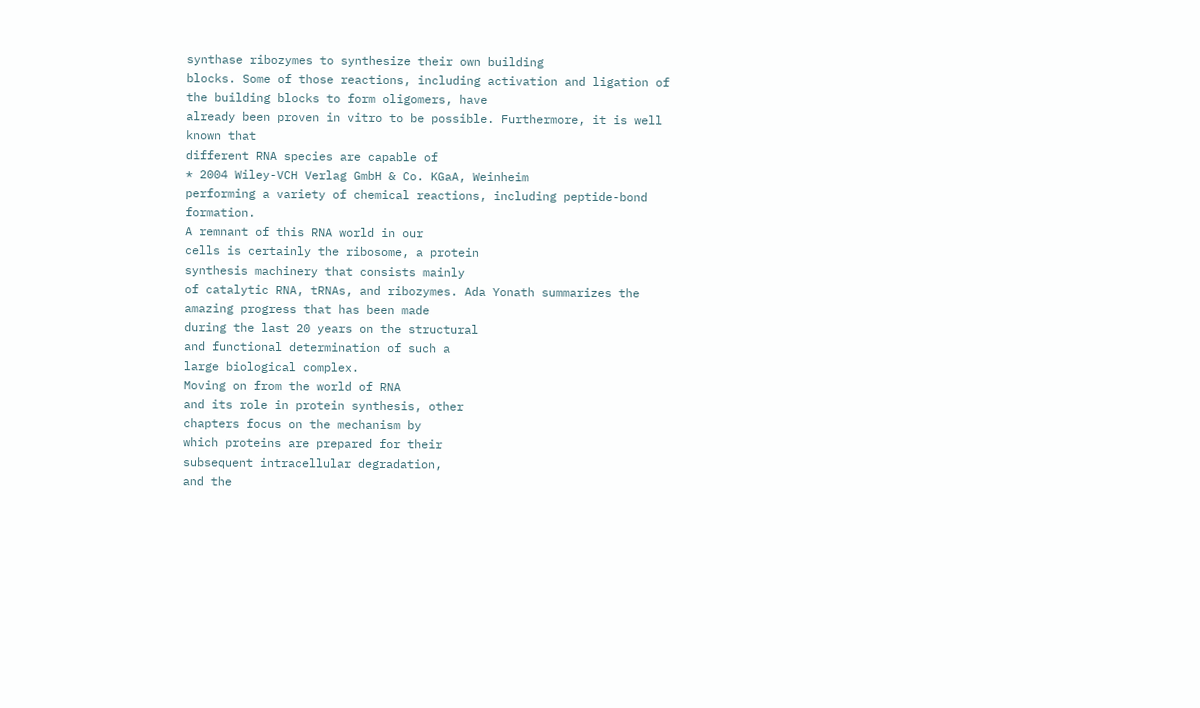synthase ribozymes to synthesize their own building
blocks. Some of those reactions, including activation and ligation of the building blocks to form oligomers, have
already been proven in vitro to be possible. Furthermore, it is well known that
different RNA species are capable of
* 2004 Wiley-VCH Verlag GmbH & Co. KGaA, Weinheim
performing a variety of chemical reactions, including peptide-bond formation.
A remnant of this RNA world in our
cells is certainly the ribosome, a protein
synthesis machinery that consists mainly
of catalytic RNA, tRNAs, and ribozymes. Ada Yonath summarizes the
amazing progress that has been made
during the last 20 years on the structural
and functional determination of such a
large biological complex.
Moving on from the world of RNA
and its role in protein synthesis, other
chapters focus on the mechanism by
which proteins are prepared for their
subsequent intracellular degradation,
and the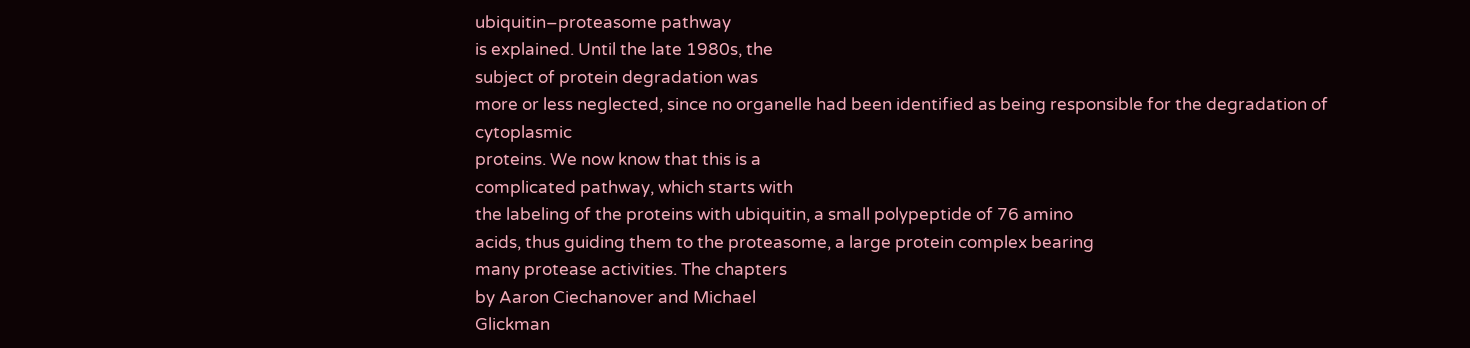ubiquitin–proteasome pathway
is explained. Until the late 1980s, the
subject of protein degradation was
more or less neglected, since no organelle had been identified as being responsible for the degradation of cytoplasmic
proteins. We now know that this is a
complicated pathway, which starts with
the labeling of the proteins with ubiquitin, a small polypeptide of 76 amino
acids, thus guiding them to the proteasome, a large protein complex bearing
many protease activities. The chapters
by Aaron Ciechanover and Michael
Glickman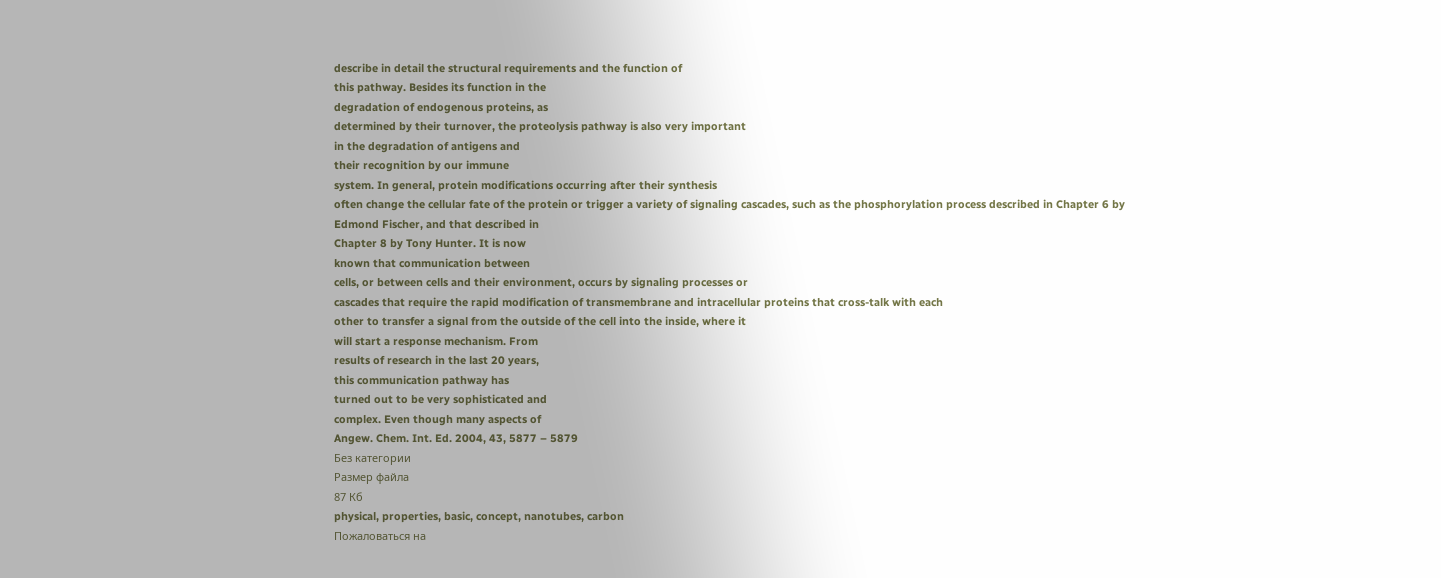describe in detail the structural requirements and the function of
this pathway. Besides its function in the
degradation of endogenous proteins, as
determined by their turnover, the proteolysis pathway is also very important
in the degradation of antigens and
their recognition by our immune
system. In general, protein modifications occurring after their synthesis
often change the cellular fate of the protein or trigger a variety of signaling cascades, such as the phosphorylation process described in Chapter 6 by
Edmond Fischer, and that described in
Chapter 8 by Tony Hunter. It is now
known that communication between
cells, or between cells and their environment, occurs by signaling processes or
cascades that require the rapid modification of transmembrane and intracellular proteins that cross-talk with each
other to transfer a signal from the outside of the cell into the inside, where it
will start a response mechanism. From
results of research in the last 20 years,
this communication pathway has
turned out to be very sophisticated and
complex. Even though many aspects of
Angew. Chem. Int. Ed. 2004, 43, 5877 – 5879
Без категории
Размер файла
87 Кб
physical, properties, basic, concept, nanotubes, carbon
Пожаловаться на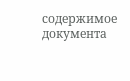содержимое документа